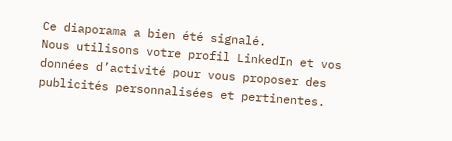Ce diaporama a bien été signalé.
Nous utilisons votre profil LinkedIn et vos données d’activité pour vous proposer des publicités personnalisées et pertinentes.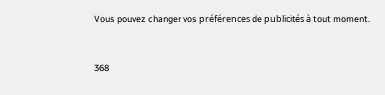Vous pouvez changer vos préférences de publicités à tout moment.


368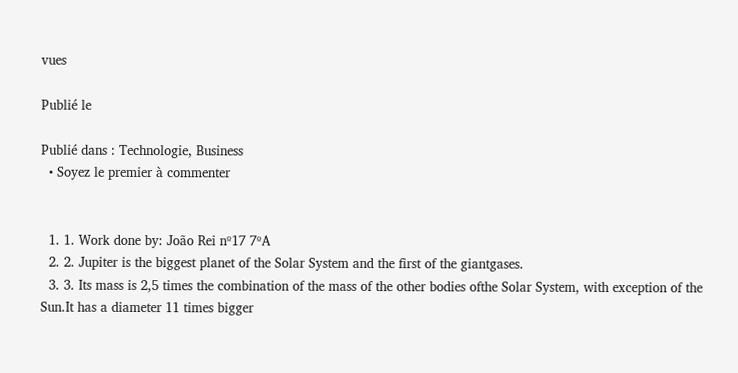vues

Publié le

Publié dans : Technologie, Business
  • Soyez le premier à commenter


  1. 1. Work done by: João Rei nº17 7ºA
  2. 2. Jupiter is the biggest planet of the Solar System and the first of the giantgases.
  3. 3. Its mass is 2,5 times the combination of the mass of the other bodies ofthe Solar System, with exception of the Sun.It has a diameter 11 times bigger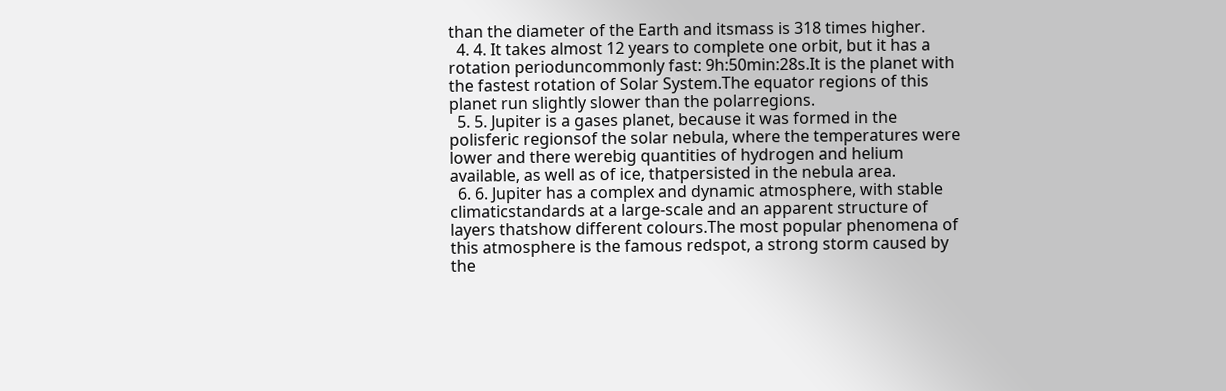than the diameter of the Earth and itsmass is 318 times higher.
  4. 4. It takes almost 12 years to complete one orbit, but it has a rotation perioduncommonly fast: 9h:50min:28s.It is the planet with the fastest rotation of Solar System.The equator regions of this planet run slightly slower than the polarregions.
  5. 5. Jupiter is a gases planet, because it was formed in the polisferic regionsof the solar nebula, where the temperatures were lower and there werebig quantities of hydrogen and helium available, as well as of ice, thatpersisted in the nebula area.
  6. 6. Jupiter has a complex and dynamic atmosphere, with stable climaticstandards at a large-scale and an apparent structure of layers thatshow different colours.The most popular phenomena of this atmosphere is the famous redspot, a strong storm caused by the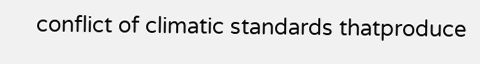conflict of climatic standards thatproduce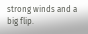strong winds and a big flip.